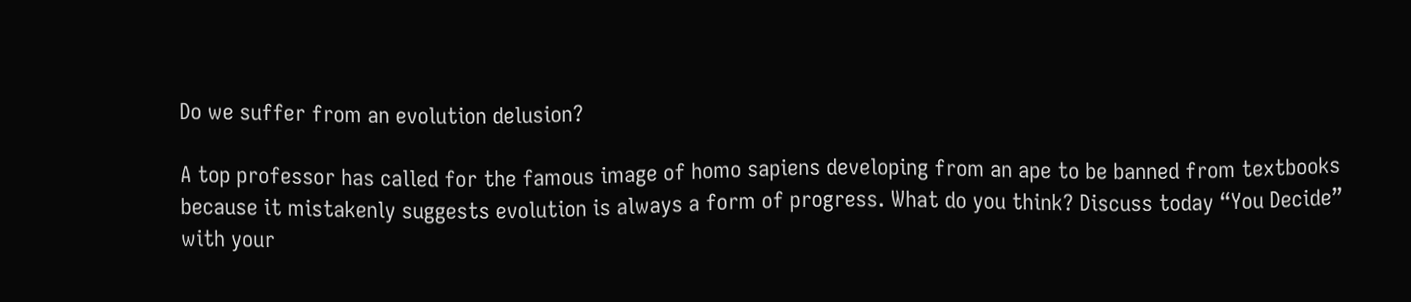Do we suffer from an evolution delusion?

A top professor has called for the famous image of homo sapiens developing from an ape to be banned from textbooks because it mistakenly suggests evolution is always a form of progress. What do you think? Discuss today “You Decide” with your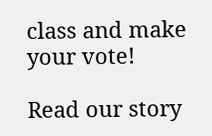class and make your vote!

Read our story